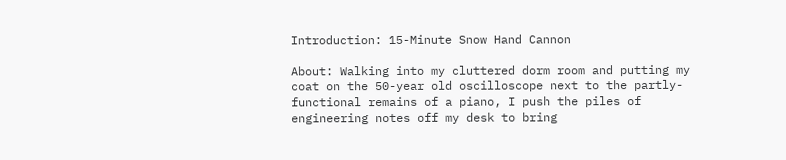Introduction: 15-Minute Snow Hand Cannon

About: Walking into my cluttered dorm room and putting my coat on the 50-year old oscilloscope next to the partly-functional remains of a piano, I push the piles of engineering notes off my desk to bring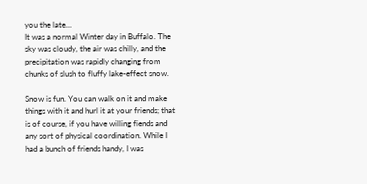you the late…
It was a normal Winter day in Buffalo. The sky was cloudy, the air was chilly, and the precipitation was rapidly changing from chunks of slush to fluffy lake-effect snow.

Snow is fun. You can walk on it and make things with it and hurl it at your friends; that is of course, if you have willing fiends and any sort of physical coordination. While I had a bunch of friends handy, I was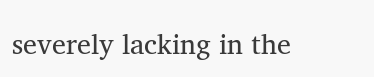severely lacking in the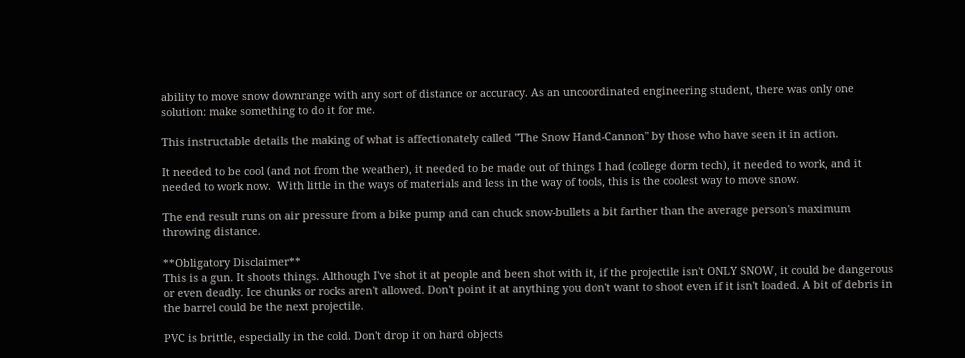ability to move snow downrange with any sort of distance or accuracy. As an uncoordinated engineering student, there was only one solution: make something to do it for me.

This instructable details the making of what is affectionately called "The Snow Hand-Cannon" by those who have seen it in action.

It needed to be cool (and not from the weather), it needed to be made out of things I had (college dorm tech), it needed to work, and it needed to work now.  With little in the ways of materials and less in the way of tools, this is the coolest way to move snow.

The end result runs on air pressure from a bike pump and can chuck snow-bullets a bit farther than the average person's maximum throwing distance.

**Obligatory Disclaimer**
This is a gun. It shoots things. Although I've shot it at people and been shot with it, if the projectile isn't ONLY SNOW, it could be dangerous or even deadly. Ice chunks or rocks aren't allowed. Don't point it at anything you don't want to shoot even if it isn't loaded. A bit of debris in the barrel could be the next projectile.

PVC is brittle, especially in the cold. Don't drop it on hard objects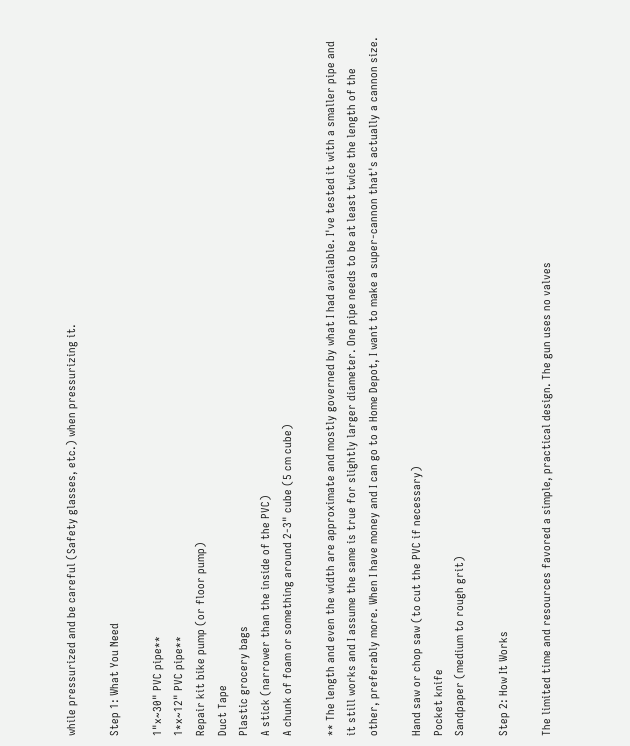while pressurized and be careful (Safety glasses, etc.) when pressurizing it.

Step 1: What You Need

1"x~30" PVC pipe**
1*x~12" PVC pipe**
Repair kit bike pump (or floor pump)
Duct Tape
Plastic grocery bags
A stick (narrower than the inside of the PVC)
A chunk of foam or something around 2-3" cube (5 cm cube)

** The length and even the width are approximate and mostly governed by what I had available. I've tested it with a smaller pipe and it still works and I assume the same is true for slightly larger diameter. One pipe needs to be at least twice the length of the other, preferably more. When I have money and I can go to a Home Depot, I want to make a super-cannon that's actually a cannon size.

Hand saw or chop saw (to cut the PVC if necessary)
Pocket knife
Sandpaper (medium to rough grit)

Step 2: How It Works

The limited time and resources favored a simple, practical design. The gun uses no valves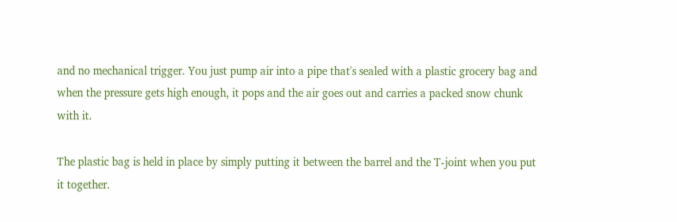and no mechanical trigger. You just pump air into a pipe that's sealed with a plastic grocery bag and when the pressure gets high enough, it pops and the air goes out and carries a packed snow chunk with it.

The plastic bag is held in place by simply putting it between the barrel and the T-joint when you put it together.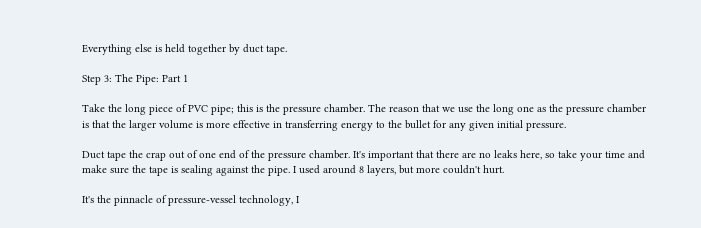Everything else is held together by duct tape.

Step 3: The Pipe: Part 1

Take the long piece of PVC pipe; this is the pressure chamber. The reason that we use the long one as the pressure chamber is that the larger volume is more effective in transferring energy to the bullet for any given initial pressure.

Duct tape the crap out of one end of the pressure chamber. It's important that there are no leaks here, so take your time and make sure the tape is sealing against the pipe. I used around 8 layers, but more couldn't hurt.

It's the pinnacle of pressure-vessel technology, I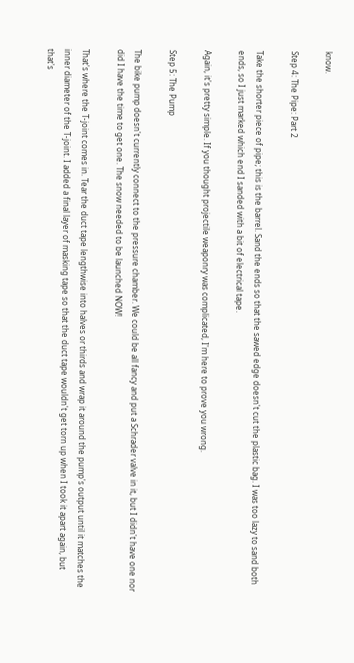know.

Step 4: The Pipe: Part 2

Take the shorter piece of pipe; this is the barrel. Sand the ends so that the sawed edge doesn't cut the plastic bag. I was too lazy to sand both ends, so I just marked which end I sanded with a bit of electrical tape.

Again, it's pretty simple. If you thought projectile weaponry was complicated, I'm here to prove you wrong.

Step 5: The Pump

The bike pump doesn't currently connect to the pressure chamber. We could be all fancy and put a Schrader valve in it, but I didn't have one nor did I have the time to get one. The snow needed to be launched NOW!

That's where the T-joint comes in. Tear the duct tape lengthwise into halves or thirds and wrap it around the pump's output until it matches the inner diameter of the T-joint. I added a final layer of masking tape so that the duct tape wouldn't get torn up when I took it apart again, but that's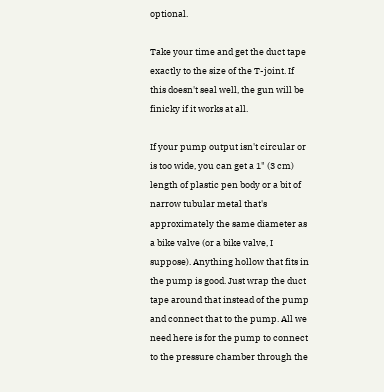optional.

Take your time and get the duct tape exactly to the size of the T-joint. If this doesn't seal well, the gun will be finicky if it works at all.

If your pump output isn't circular or is too wide, you can get a 1" (3 cm) length of plastic pen body or a bit of narrow tubular metal that's approximately the same diameter as a bike valve (or a bike valve, I suppose). Anything hollow that fits in the pump is good. Just wrap the duct tape around that instead of the pump and connect that to the pump. All we need here is for the pump to connect to the pressure chamber through the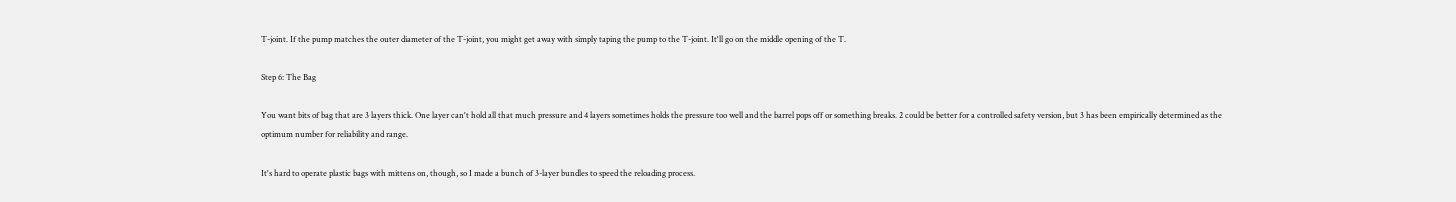T-joint. If the pump matches the outer diameter of the T-joint, you might get away with simply taping the pump to the T-joint. It'll go on the middle opening of the T.

Step 6: The Bag

You want bits of bag that are 3 layers thick. One layer can't hold all that much pressure and 4 layers sometimes holds the pressure too well and the barrel pops off or something breaks. 2 could be better for a controlled safety version, but 3 has been empirically determined as the optimum number for reliability and range.

It's hard to operate plastic bags with mittens on, though, so I made a bunch of 3-layer bundles to speed the reloading process.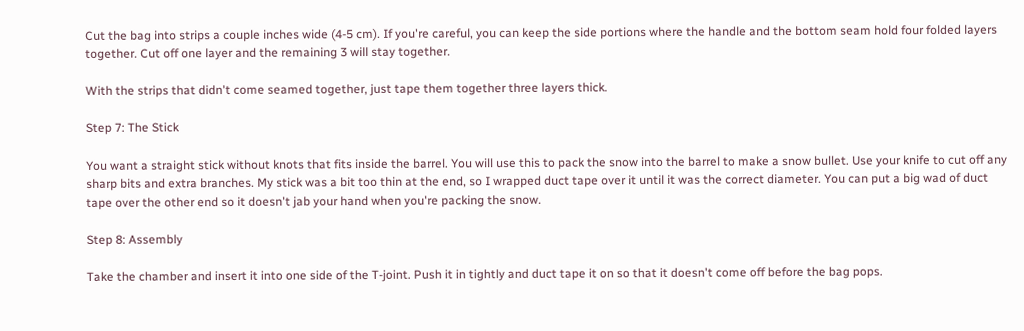Cut the bag into strips a couple inches wide (4-5 cm). If you're careful, you can keep the side portions where the handle and the bottom seam hold four folded layers together. Cut off one layer and the remaining 3 will stay together.

With the strips that didn't come seamed together, just tape them together three layers thick.

Step 7: The Stick

You want a straight stick without knots that fits inside the barrel. You will use this to pack the snow into the barrel to make a snow bullet. Use your knife to cut off any sharp bits and extra branches. My stick was a bit too thin at the end, so I wrapped duct tape over it until it was the correct diameter. You can put a big wad of duct tape over the other end so it doesn't jab your hand when you're packing the snow.

Step 8: Assembly

Take the chamber and insert it into one side of the T-joint. Push it in tightly and duct tape it on so that it doesn't come off before the bag pops.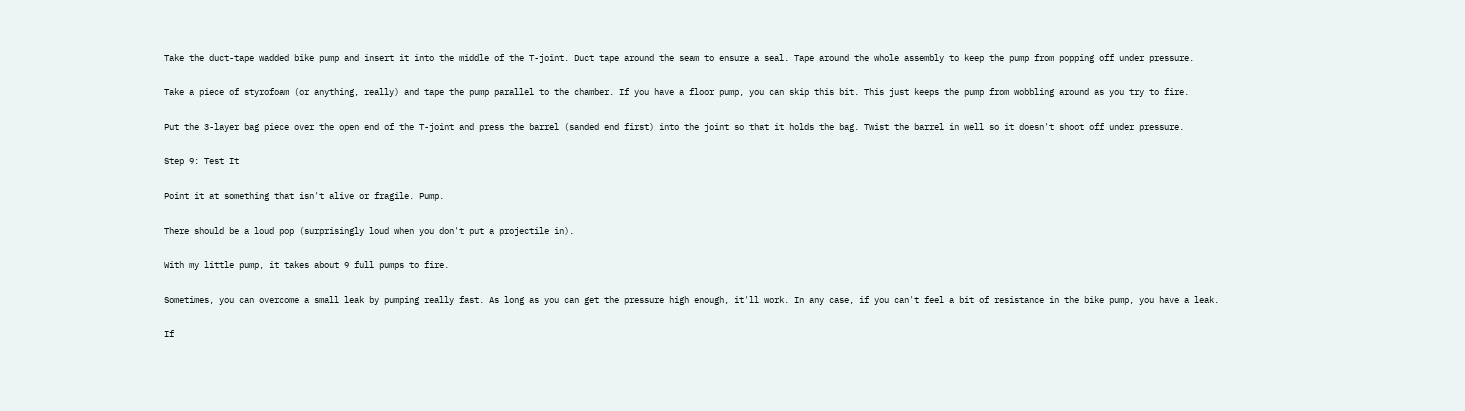Take the duct-tape wadded bike pump and insert it into the middle of the T-joint. Duct tape around the seam to ensure a seal. Tape around the whole assembly to keep the pump from popping off under pressure.

Take a piece of styrofoam (or anything, really) and tape the pump parallel to the chamber. If you have a floor pump, you can skip this bit. This just keeps the pump from wobbling around as you try to fire.

Put the 3-layer bag piece over the open end of the T-joint and press the barrel (sanded end first) into the joint so that it holds the bag. Twist the barrel in well so it doesn't shoot off under pressure.

Step 9: Test It

Point it at something that isn't alive or fragile. Pump.

There should be a loud pop (surprisingly loud when you don't put a projectile in).

With my little pump, it takes about 9 full pumps to fire.

Sometimes, you can overcome a small leak by pumping really fast. As long as you can get the pressure high enough, it'll work. In any case, if you can't feel a bit of resistance in the bike pump, you have a leak.

If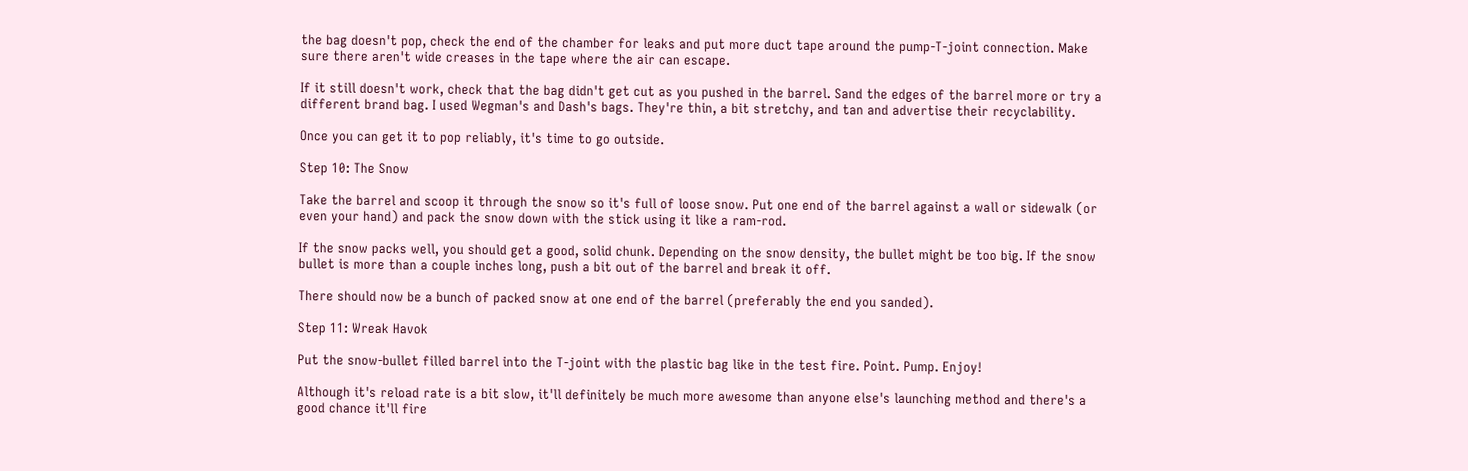the bag doesn't pop, check the end of the chamber for leaks and put more duct tape around the pump-T-joint connection. Make sure there aren't wide creases in the tape where the air can escape.

If it still doesn't work, check that the bag didn't get cut as you pushed in the barrel. Sand the edges of the barrel more or try a different brand bag. I used Wegman's and Dash's bags. They're thin, a bit stretchy, and tan and advertise their recyclability.

Once you can get it to pop reliably, it's time to go outside.

Step 10: The Snow

Take the barrel and scoop it through the snow so it's full of loose snow. Put one end of the barrel against a wall or sidewalk (or even your hand) and pack the snow down with the stick using it like a ram-rod.

If the snow packs well, you should get a good, solid chunk. Depending on the snow density, the bullet might be too big. If the snow bullet is more than a couple inches long, push a bit out of the barrel and break it off.

There should now be a bunch of packed snow at one end of the barrel (preferably the end you sanded).

Step 11: Wreak Havok

Put the snow-bullet filled barrel into the T-joint with the plastic bag like in the test fire. Point. Pump. Enjoy!

Although it's reload rate is a bit slow, it'll definitely be much more awesome than anyone else's launching method and there's a good chance it'll fire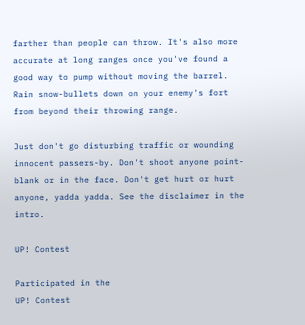farther than people can throw. It's also more accurate at long ranges once you've found a good way to pump without moving the barrel. Rain snow-bullets down on your enemy's fort from beyond their throwing range.

Just don't go disturbing traffic or wounding innocent passers-by. Don't shoot anyone point-blank or in the face. Don't get hurt or hurt anyone, yadda yadda. See the disclaimer in the intro.

UP! Contest

Participated in the
UP! Contest